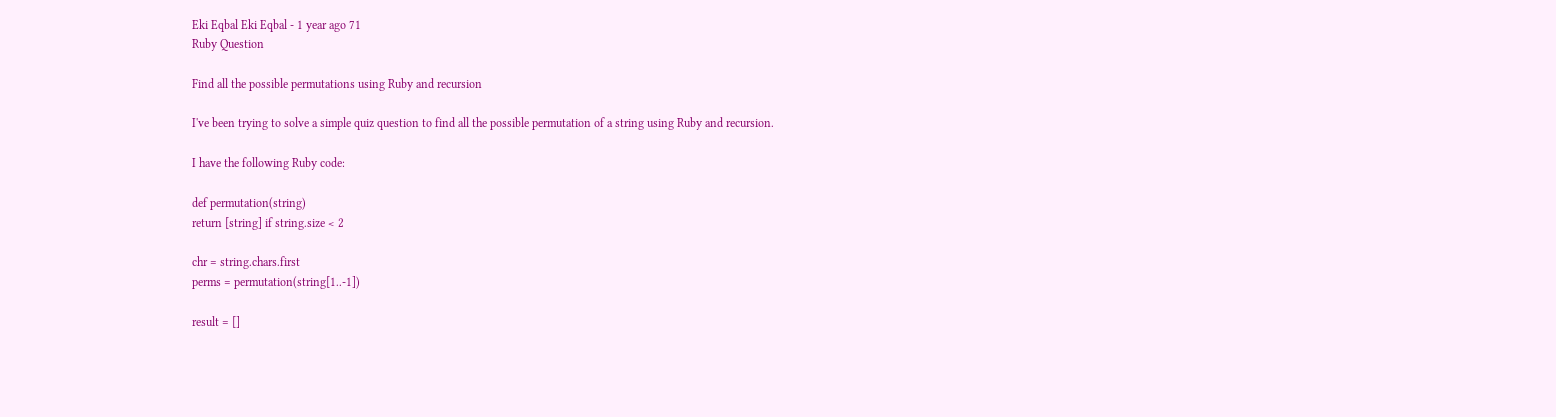Eki Eqbal Eki Eqbal - 1 year ago 71
Ruby Question

Find all the possible permutations using Ruby and recursion

I've been trying to solve a simple quiz question to find all the possible permutation of a string using Ruby and recursion.

I have the following Ruby code:

def permutation(string)
return [string] if string.size < 2

chr = string.chars.first
perms = permutation(string[1..-1])

result = []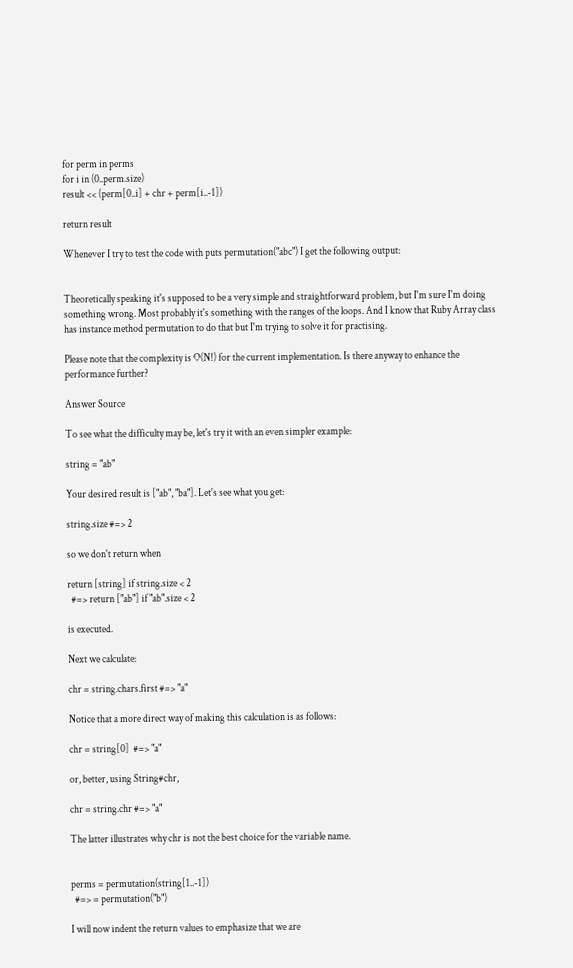for perm in perms
for i in (0..perm.size)
result << (perm[0..i] + chr + perm[i..-1])

return result

Whenever I try to test the code with puts permutation("abc") I get the following output:


Theoretically speaking it's supposed to be a very simple and straightforward problem, but I'm sure I'm doing something wrong. Most probably it's something with the ranges of the loops. And I know that Ruby Array class has instance method permutation to do that but I'm trying to solve it for practising.

Please note that the complexity is O(N!) for the current implementation. Is there anyway to enhance the performance further?

Answer Source

To see what the difficulty may be, let's try it with an even simpler example:

string = "ab"

Your desired result is ["ab", "ba"]. Let's see what you get:

string.size #=> 2

so we don't return when

return [string] if string.size < 2
  #=> return ["ab"] if "ab".size < 2

is executed.

Next we calculate:

chr = string.chars.first #=> "a"

Notice that a more direct way of making this calculation is as follows:

chr = string[0]  #=> "a"

or, better, using String#chr,

chr = string.chr #=> "a"

The latter illustrates why chr is not the best choice for the variable name.


perms = permutation(string[1..-1])
  #=> = permutation("b")

I will now indent the return values to emphasize that we are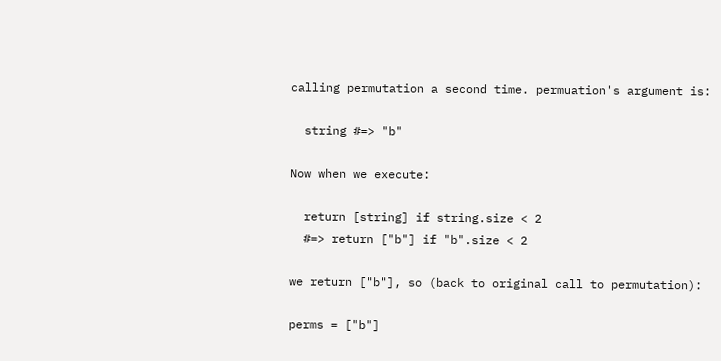calling permutation a second time. permuation's argument is:

  string #=> "b"

Now when we execute:

  return [string] if string.size < 2
  #=> return ["b"] if "b".size < 2

we return ["b"], so (back to original call to permutation):

perms = ["b"]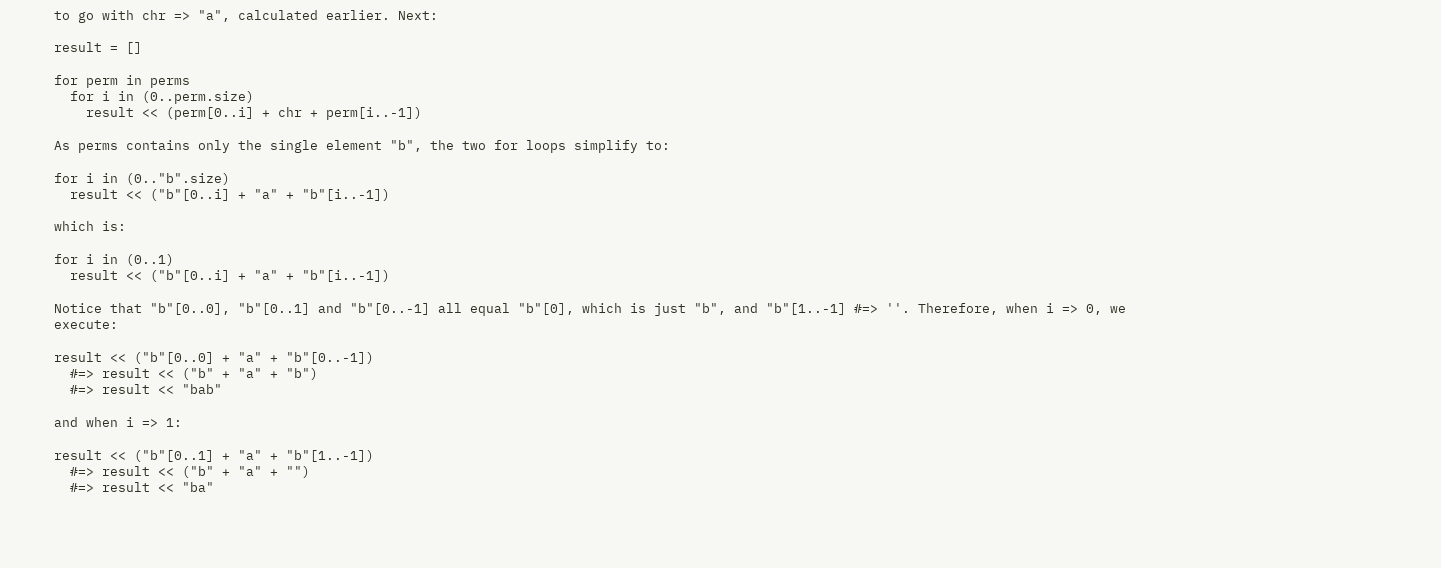to go with chr => "a", calculated earlier. Next:

result = []

for perm in perms
  for i in (0..perm.size)
    result << (perm[0..i] + chr + perm[i..-1])

As perms contains only the single element "b", the two for loops simplify to:

for i in (0.."b".size)
  result << ("b"[0..i] + "a" + "b"[i..-1])

which is:

for i in (0..1)
  result << ("b"[0..i] + "a" + "b"[i..-1])

Notice that "b"[0..0], "b"[0..1] and "b"[0..-1] all equal "b"[0], which is just "b", and "b"[1..-1] #=> ''. Therefore, when i => 0, we execute:

result << ("b"[0..0] + "a" + "b"[0..-1])
  #=> result << ("b" + "a" + "b")
  #=> result << "bab"

and when i => 1:

result << ("b"[0..1] + "a" + "b"[1..-1])
  #=> result << ("b" + "a" + "")
  #=> result << "ba"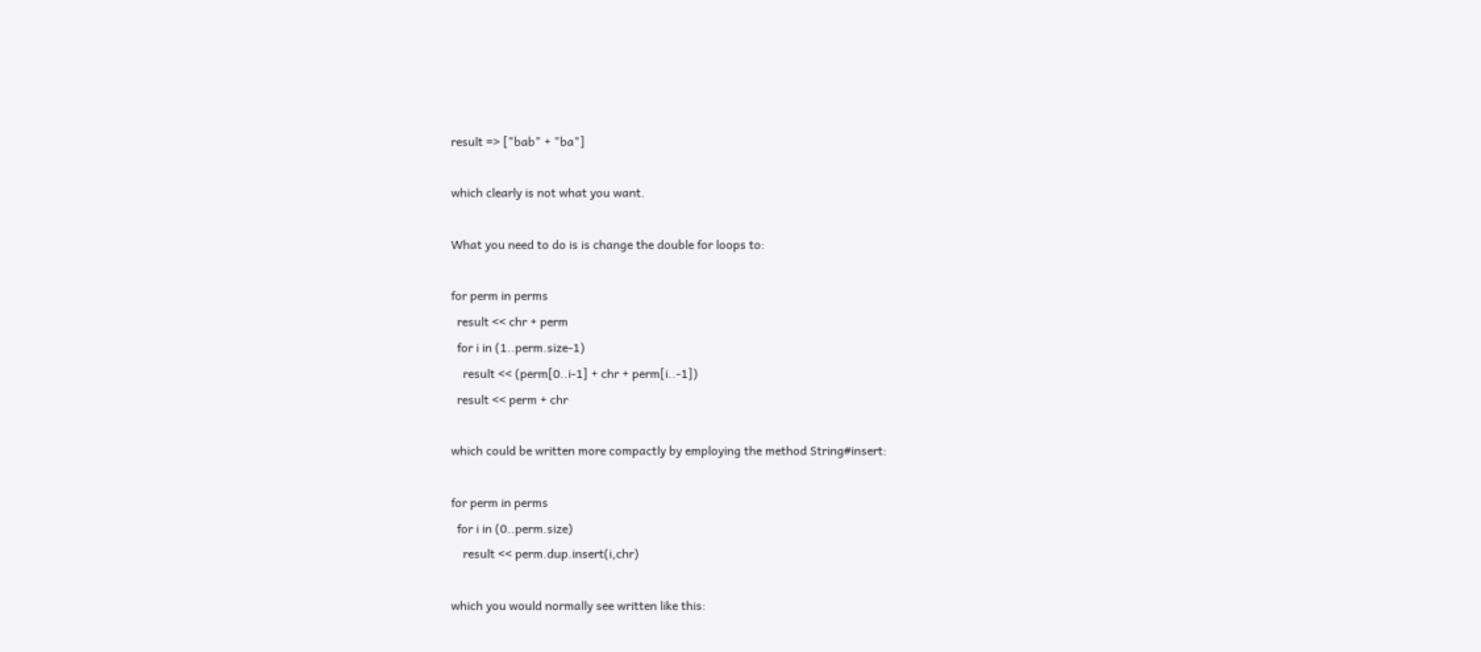result => ["bab" + "ba"]

which clearly is not what you want.

What you need to do is is change the double for loops to:

for perm in perms
  result << chr + perm
  for i in (1..perm.size-1)
    result << (perm[0..i-1] + chr + perm[i..-1])
  result << perm + chr

which could be written more compactly by employing the method String#insert:

for perm in perms
  for i in (0..perm.size)
    result << perm.dup.insert(i,chr)

which you would normally see written like this: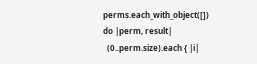perms.each_with_object([]) do |perm, result|
  (0..perm.size).each { |i|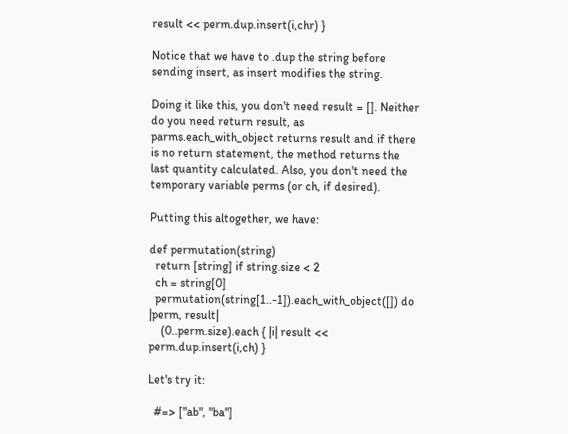result << perm.dup.insert(i,chr) }

Notice that we have to .dup the string before sending insert, as insert modifies the string.

Doing it like this, you don't need result = []. Neither do you need return result, as parms.each_with_object returns result and if there is no return statement, the method returns the last quantity calculated. Also, you don't need the temporary variable perms (or ch, if desired).

Putting this altogether, we have:

def permutation(string)
  return [string] if string.size < 2
  ch = string[0]
  permutation(string[1..-1]).each_with_object([]) do |perm, result|
    (0..perm.size).each { |i| result << perm.dup.insert(i,ch) }

Let's try it:

  #=> ["ab", "ba"]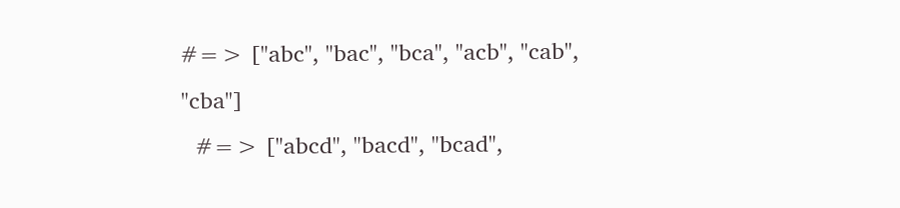#=> ["abc", "bac", "bca", "acb", "cab", "cba"]
  #=> ["abcd", "bacd", "bcad",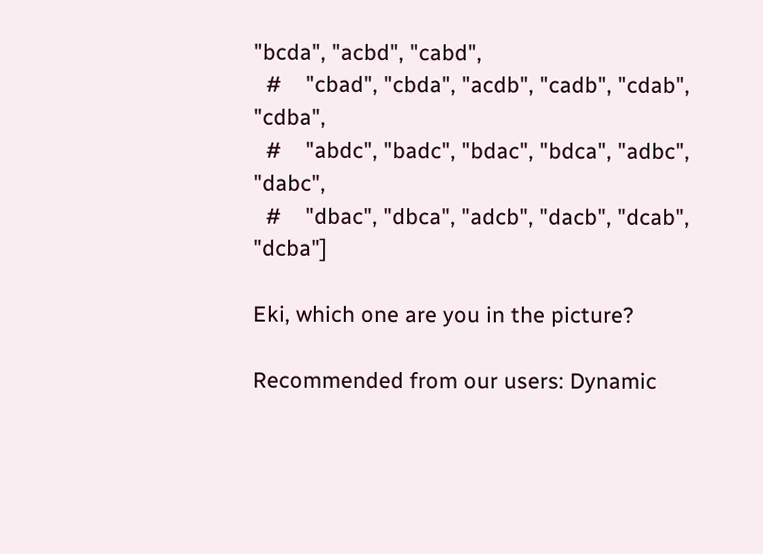"bcda", "acbd", "cabd",
  #    "cbad", "cbda", "acdb", "cadb", "cdab", "cdba",
  #    "abdc", "badc", "bdac", "bdca", "adbc", "dabc",
  #    "dbac", "dbca", "adcb", "dacb", "dcab", "dcba"]

Eki, which one are you in the picture?

Recommended from our users: Dynamic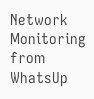Network Monitoring from WhatsUp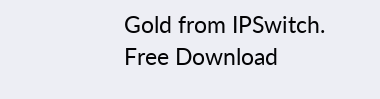Gold from IPSwitch. Free Download